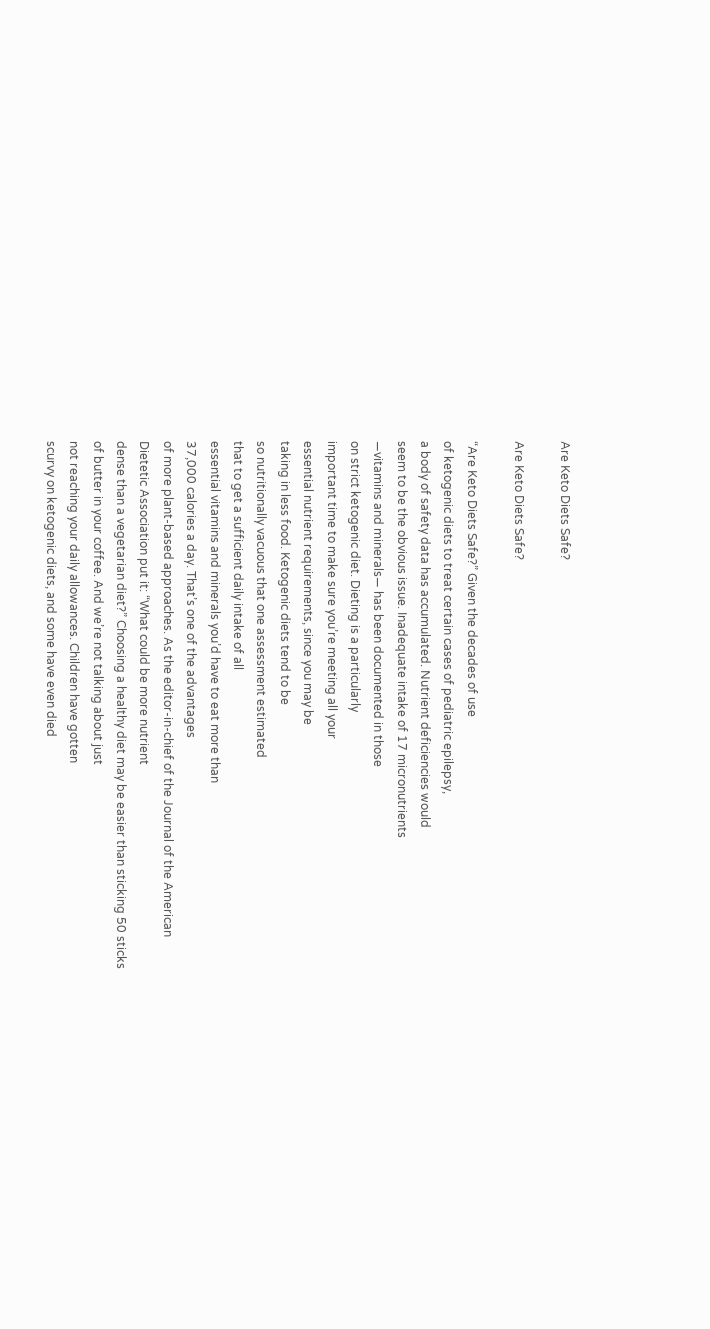Are Keto Diets Safe?

Are Keto Diets Safe?

“Are Keto Diets Safe?” Given the decades of use
of ketogenic diets to treat certain cases of pediatric epilepsy,
a body of safety data has accumulated. Nutrient deficiencies would
seem to be the obvious issue. Inadequate intake of 17 micronutrients
—vitamins and minerals— has been documented in those
on strict ketogenic diet. Dieting is a particularly
important time to make sure you’re meeting all your
essential nutrient requirements, since you may be
taking in less food. Ketogenic diets tend to be
so nutritionally vacuous that one assessment estimated
that to get a sufficient daily intake of all
essential vitamins and minerals you’d have to eat more than
37,000 calories a day. That’s one of the advantages
of more plant-based approaches. As the editor-in-chief of the Journal of the American
Dietetic Association put it: “What could be more nutrient
dense than a vegetarian diet?” Choosing a healthy diet may be easier than sticking 50 sticks
of butter in your coffee. And we’re not talking about just
not reaching your daily allowances. Children have gotten
scurvy on ketogenic diets, and some have even died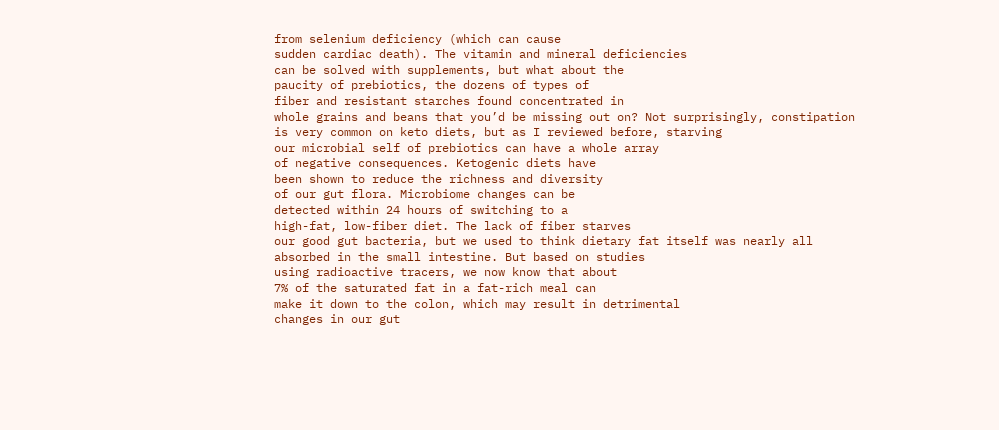from selenium deficiency (which can cause
sudden cardiac death). The vitamin and mineral deficiencies
can be solved with supplements, but what about the
paucity of prebiotics, the dozens of types of
fiber and resistant starches found concentrated in
whole grains and beans that you’d be missing out on? Not surprisingly, constipation
is very common on keto diets, but as I reviewed before, starving
our microbial self of prebiotics can have a whole array
of negative consequences. Ketogenic diets have
been shown to reduce the richness and diversity
of our gut flora. Microbiome changes can be
detected within 24 hours of switching to a
high-fat, low-fiber diet. The lack of fiber starves
our good gut bacteria, but we used to think dietary fat itself was nearly all
absorbed in the small intestine. But based on studies
using radioactive tracers, we now know that about
7% of the saturated fat in a fat-rich meal can
make it down to the colon, which may result in detrimental
changes in our gut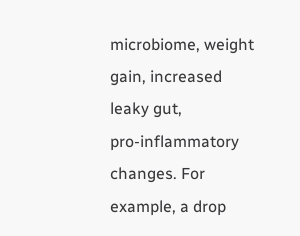microbiome, weight gain, increased leaky gut,
pro-inflammatory changes. For example, a drop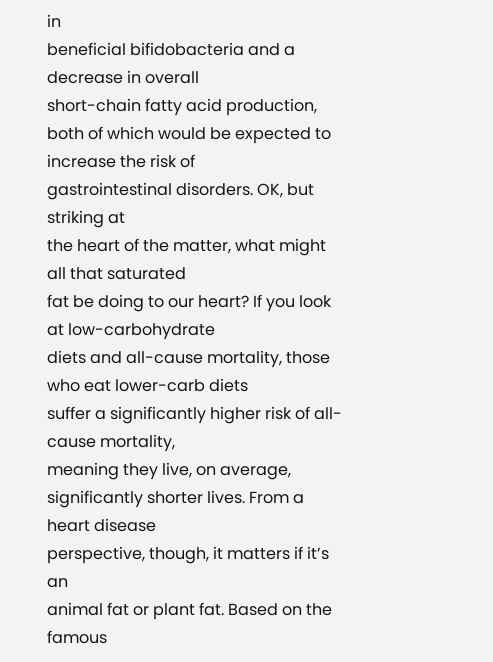in
beneficial bifidobacteria and a decrease in overall
short-chain fatty acid production, both of which would be expected to increase the risk of
gastrointestinal disorders. OK, but striking at
the heart of the matter, what might all that saturated
fat be doing to our heart? If you look at low-carbohydrate
diets and all-cause mortality, those who eat lower-carb diets
suffer a significantly higher risk of all-cause mortality,
meaning they live, on average, significantly shorter lives. From a heart disease
perspective, though, it matters if it’s an
animal fat or plant fat. Based on the famous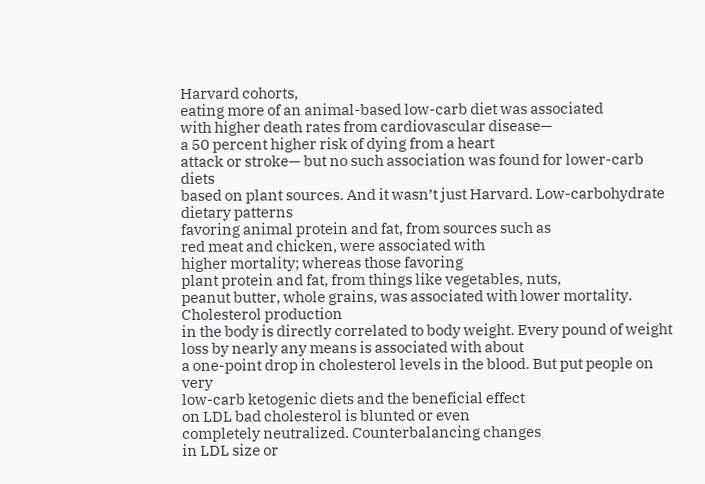Harvard cohorts,
eating more of an animal-based low-carb diet was associated
with higher death rates from cardiovascular disease—
a 50 percent higher risk of dying from a heart
attack or stroke— but no such association was found for lower-carb diets
based on plant sources. And it wasn’t just Harvard. Low-carbohydrate dietary patterns
favoring animal protein and fat, from sources such as
red meat and chicken, were associated with
higher mortality; whereas those favoring
plant protein and fat, from things like vegetables, nuts,
peanut butter, whole grains, was associated with lower mortality. Cholesterol production
in the body is directly correlated to body weight. Every pound of weight
loss by nearly any means is associated with about
a one-point drop in cholesterol levels in the blood. But put people on very
low-carb ketogenic diets and the beneficial effect
on LDL bad cholesterol is blunted or even
completely neutralized. Counterbalancing changes
in LDL size or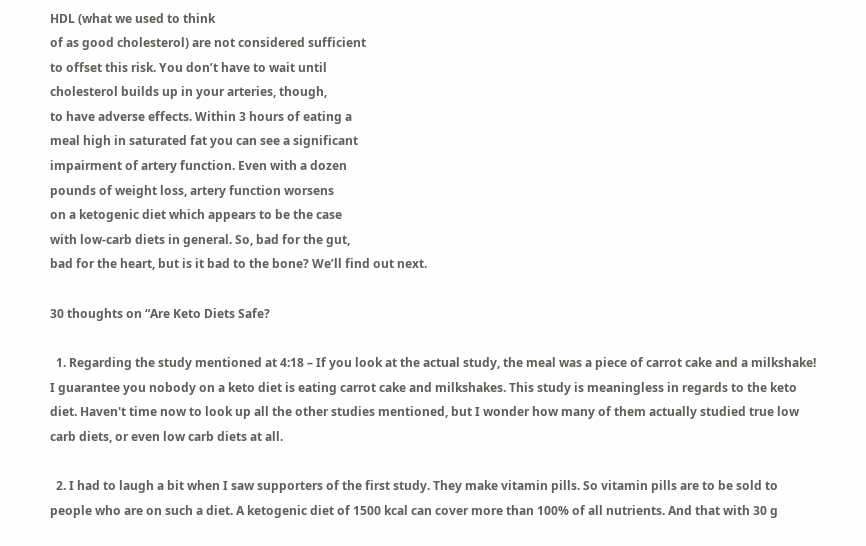HDL (what we used to think
of as good cholesterol) are not considered sufficient
to offset this risk. You don’t have to wait until
cholesterol builds up in your arteries, though,
to have adverse effects. Within 3 hours of eating a
meal high in saturated fat you can see a significant
impairment of artery function. Even with a dozen
pounds of weight loss, artery function worsens
on a ketogenic diet which appears to be the case
with low-carb diets in general. So, bad for the gut,
bad for the heart, but is it bad to the bone? We’ll find out next.

30 thoughts on “Are Keto Diets Safe?

  1. Regarding the study mentioned at 4:18 – If you look at the actual study, the meal was a piece of carrot cake and a milkshake! I guarantee you nobody on a keto diet is eating carrot cake and milkshakes. This study is meaningless in regards to the keto diet. Haven't time now to look up all the other studies mentioned, but I wonder how many of them actually studied true low carb diets, or even low carb diets at all.

  2. I had to laugh a bit when I saw supporters of the first study. They make vitamin pills. So vitamin pills are to be sold to people who are on such a diet. A ketogenic diet of 1500 kcal can cover more than 100% of all nutrients. And that with 30 g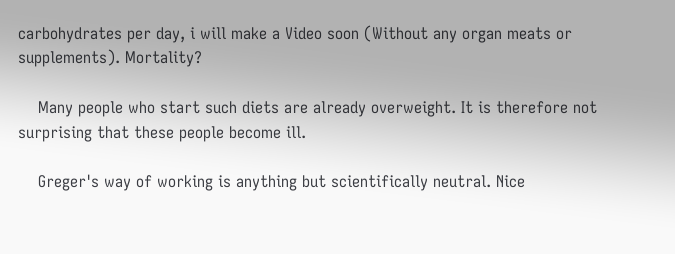carbohydrates per day, i will make a Video soon (Without any organ meats or supplements). Mortality?

    Many people who start such diets are already overweight. It is therefore not surprising that these people become ill.

    Greger's way of working is anything but scientifically neutral. Nice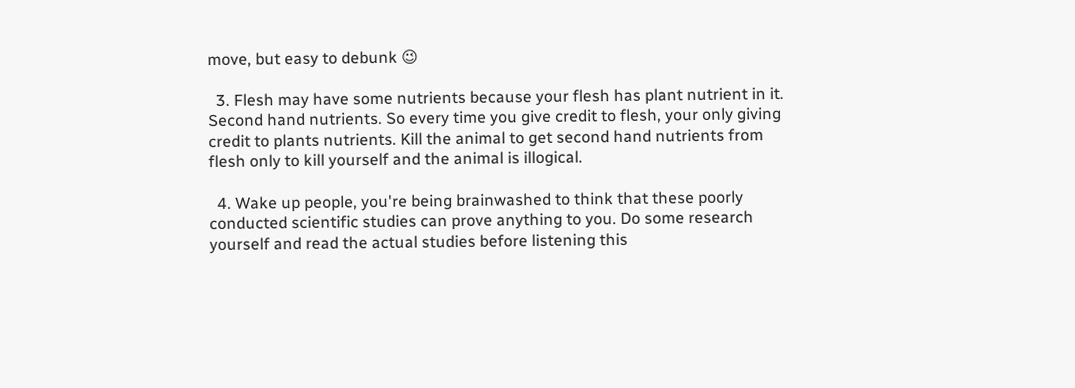move, but easy to debunk 😉

  3. Flesh may have some nutrients because your flesh has plant nutrient in it. Second hand nutrients. So every time you give credit to flesh, your only giving credit to plants nutrients. Kill the animal to get second hand nutrients from flesh only to kill yourself and the animal is illogical.

  4. Wake up people, you're being brainwashed to think that these poorly conducted scientific studies can prove anything to you. Do some research yourself and read the actual studies before listening this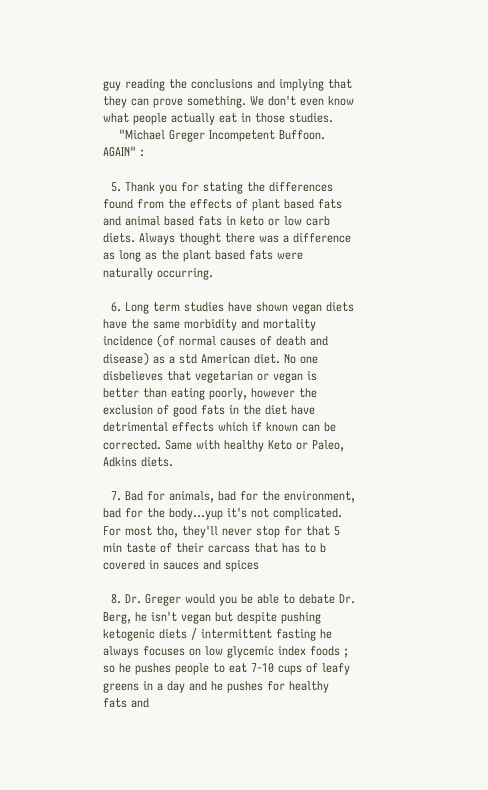guy reading the conclusions and implying that they can prove something. We don't even know what people actually eat in those studies.
    "Michael Greger Incompetent Buffoon. AGAIN" :

  5. Thank you for stating the differences found from the effects of plant based fats and animal based fats in keto or low carb diets. Always thought there was a difference as long as the plant based fats were naturally occurring.

  6. Long term studies have shown vegan diets have the same morbidity and mortality incidence (of normal causes of death and disease) as a std American diet. No one disbelieves that vegetarian or vegan is better than eating poorly, however the exclusion of good fats in the diet have detrimental effects which if known can be corrected. Same with healthy Keto or Paleo, Adkins diets.

  7. Bad for animals, bad for the environment, bad for the body…yup it's not complicated. For most tho, they'll never stop for that 5 min taste of their carcass that has to b covered in sauces and spices

  8. Dr. Greger would you be able to debate Dr. Berg, he isn't vegan but despite pushing ketogenic diets / intermittent fasting he always focuses on low glycemic index foods ; so he pushes people to eat 7-10 cups of leafy greens in a day and he pushes for healthy fats and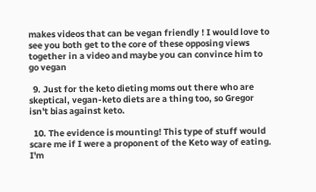makes videos that can be vegan friendly ! I would love to see you both get to the core of these opposing views together in a video and maybe you can convince him to go vegan

  9. Just for the keto dieting moms out there who are skeptical, vegan-keto diets are a thing too, so Gregor isn't bias against keto.

  10. The evidence is mounting! This type of stuff would scare me if I were a proponent of the Keto way of eating. I'm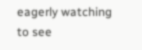eagerly watching to see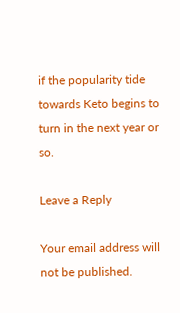if the popularity tide towards Keto begins to turn in the next year or so.

Leave a Reply

Your email address will not be published.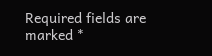Required fields are marked *